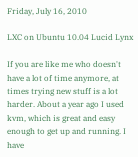Friday, July 16, 2010

LXC on Ubuntu 10.04 Lucid Lynx

If you are like me who doesn't have a lot of time anymore, at times trying new stuff is a lot harder. About a year ago I used kvm, which is great and easy enough to get up and running. I have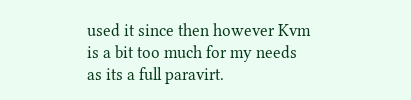used it since then however Kvm is a bit too much for my needs as its a full paravirt.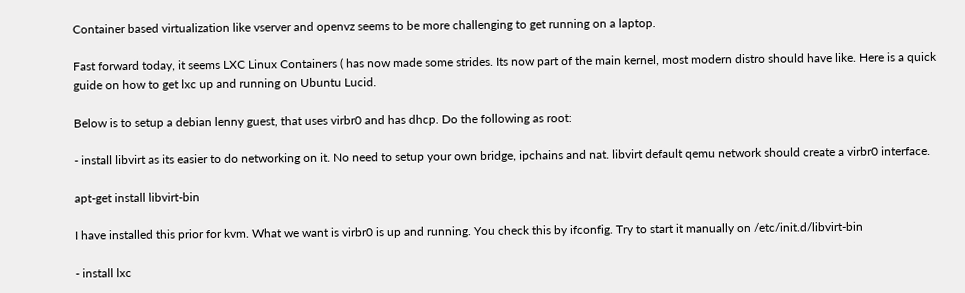Container based virtualization like vserver and openvz seems to be more challenging to get running on a laptop.

Fast forward today, it seems LXC Linux Containers ( has now made some strides. Its now part of the main kernel, most modern distro should have like. Here is a quick guide on how to get lxc up and running on Ubuntu Lucid.

Below is to setup a debian lenny guest, that uses virbr0 and has dhcp. Do the following as root:

- install libvirt as its easier to do networking on it. No need to setup your own bridge, ipchains and nat. libvirt default qemu network should create a virbr0 interface.

apt-get install libvirt-bin

I have installed this prior for kvm. What we want is virbr0 is up and running. You check this by ifconfig. Try to start it manually on /etc/init.d/libvirt-bin

- install lxc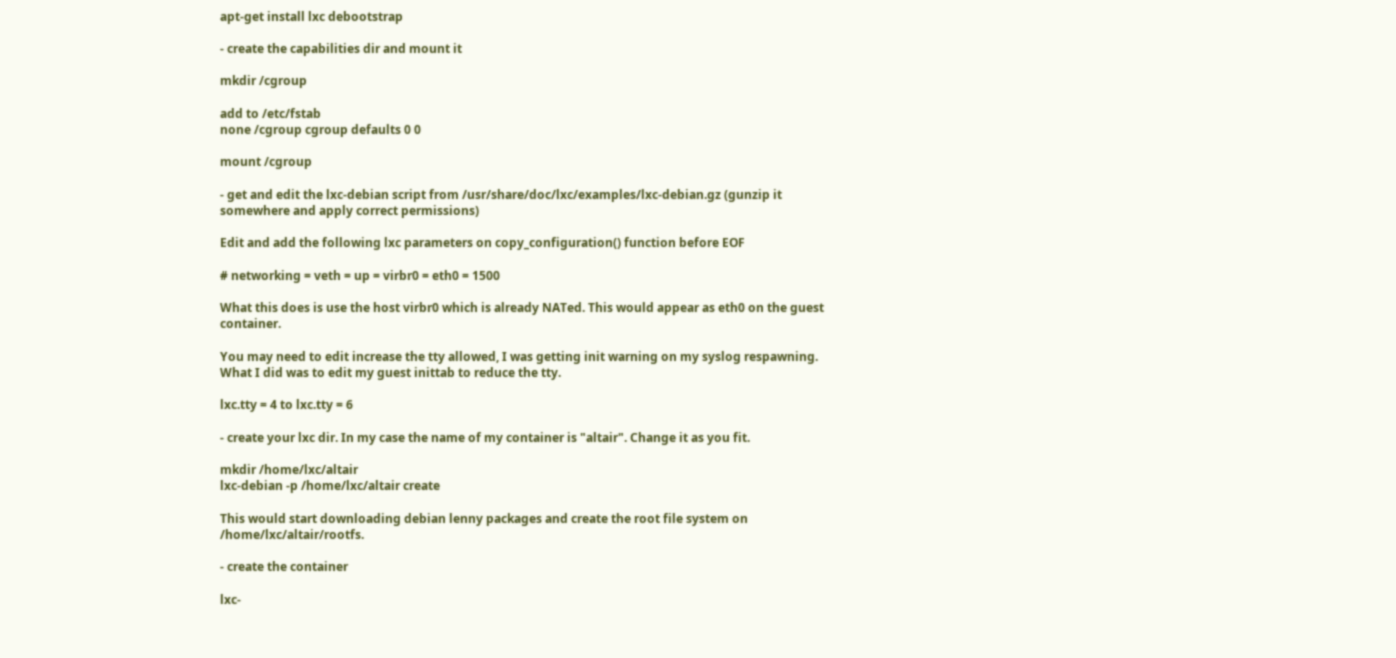apt-get install lxc debootstrap

- create the capabilities dir and mount it

mkdir /cgroup

add to /etc/fstab
none /cgroup cgroup defaults 0 0

mount /cgroup

- get and edit the lxc-debian script from /usr/share/doc/lxc/examples/lxc-debian.gz (gunzip it somewhere and apply correct permissions)

Edit and add the following lxc parameters on copy_configuration() function before EOF

# networking = veth = up = virbr0 = eth0 = 1500

What this does is use the host virbr0 which is already NATed. This would appear as eth0 on the guest container.

You may need to edit increase the tty allowed, I was getting init warning on my syslog respawning. What I did was to edit my guest inittab to reduce the tty.

lxc.tty = 4 to lxc.tty = 6

- create your lxc dir. In my case the name of my container is "altair". Change it as you fit.

mkdir /home/lxc/altair
lxc-debian -p /home/lxc/altair create

This would start downloading debian lenny packages and create the root file system on /home/lxc/altair/rootfs.

- create the container

lxc-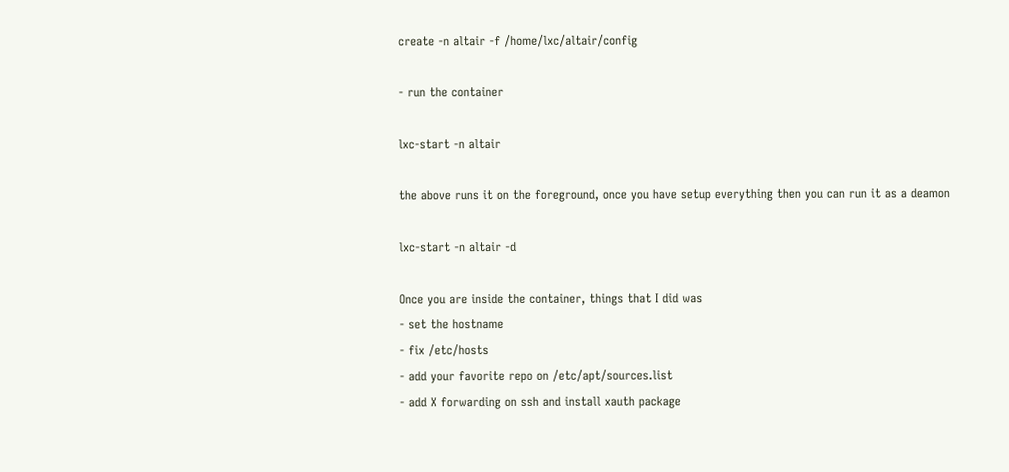create -n altair -f /home/lxc/altair/config

- run the container

lxc-start -n altair

the above runs it on the foreground, once you have setup everything then you can run it as a deamon

lxc-start -n altair -d

Once you are inside the container, things that I did was
- set the hostname
- fix /etc/hosts
- add your favorite repo on /etc/apt/sources.list
- add X forwarding on ssh and install xauth package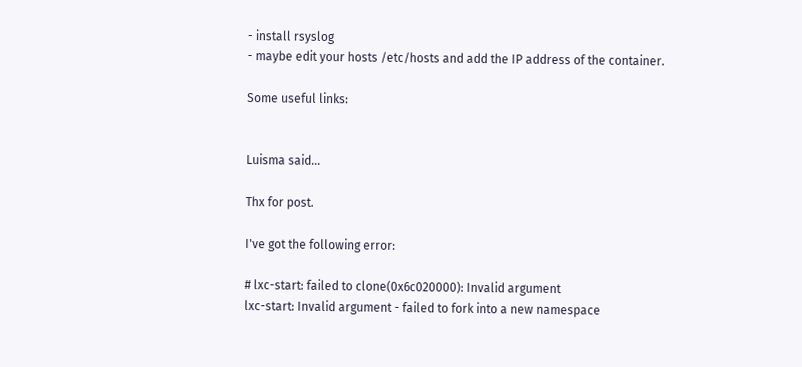- install rsyslog
- maybe edit your hosts /etc/hosts and add the IP address of the container.

Some useful links:


Luisma said...

Thx for post.

I've got the following error:

# lxc-start: failed to clone(0x6c020000): Invalid argument
lxc-start: Invalid argument - failed to fork into a new namespace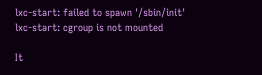lxc-start: failed to spawn '/sbin/init'
lxc-start: cgroup is not mounted

It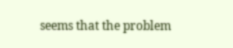seems that the problem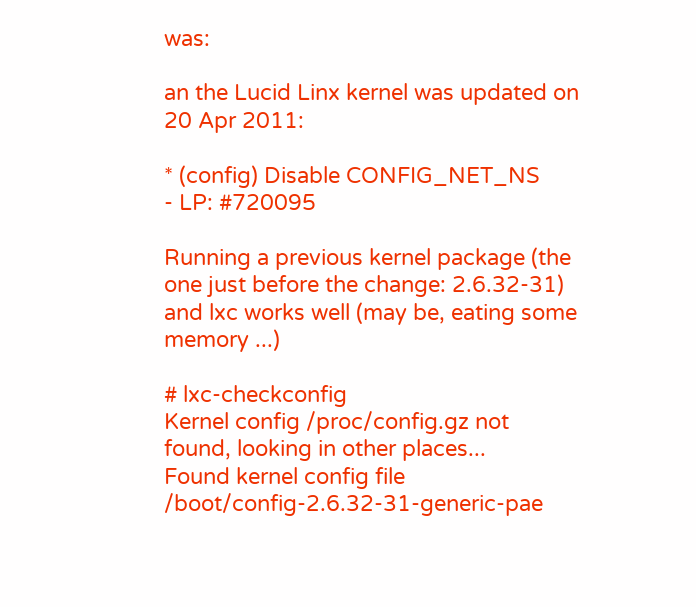was:

an the Lucid Linx kernel was updated on 20 Apr 2011:

* (config) Disable CONFIG_NET_NS
- LP: #720095

Running a previous kernel package (the one just before the change: 2.6.32-31) and lxc works well (may be, eating some memory ...)

# lxc-checkconfig
Kernel config /proc/config.gz not found, looking in other places...
Found kernel config file /boot/config-2.6.32-31-generic-pae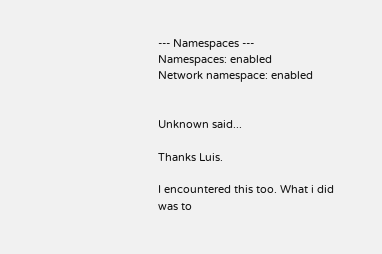--- Namespaces ---
Namespaces: enabled
Network namespace: enabled


Unknown said...

Thanks Luis.

I encountered this too. What i did was to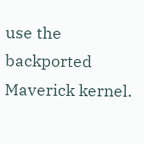use the backported Maverick kernel.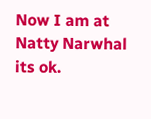Now I am at Natty Narwhal its ok.